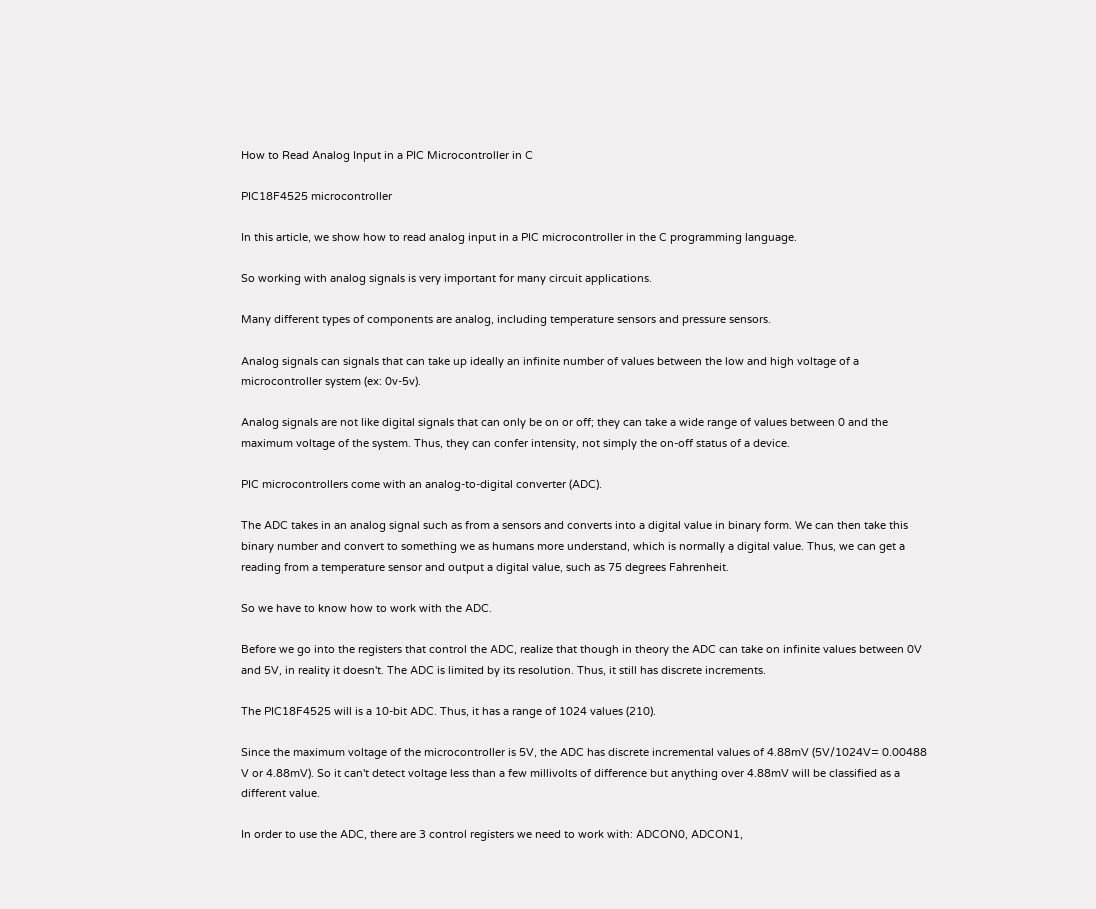How to Read Analog Input in a PIC Microcontroller in C

PIC18F4525 microcontroller

In this article, we show how to read analog input in a PIC microcontroller in the C programming language.

So working with analog signals is very important for many circuit applications.

Many different types of components are analog, including temperature sensors and pressure sensors.

Analog signals can signals that can take up ideally an infinite number of values between the low and high voltage of a microcontroller system (ex: 0v-5v).

Analog signals are not like digital signals that can only be on or off; they can take a wide range of values between 0 and the maximum voltage of the system. Thus, they can confer intensity, not simply the on-off status of a device.

PIC microcontrollers come with an analog-to-digital converter (ADC).

The ADC takes in an analog signal such as from a sensors and converts into a digital value in binary form. We can then take this binary number and convert to something we as humans more understand, which is normally a digital value. Thus, we can get a reading from a temperature sensor and output a digital value, such as 75 degrees Fahrenheit.

So we have to know how to work with the ADC.

Before we go into the registers that control the ADC, realize that though in theory the ADC can take on infinite values between 0V and 5V, in reality it doesn't. The ADC is limited by its resolution. Thus, it still has discrete increments.

The PIC18F4525 will is a 10-bit ADC. Thus, it has a range of 1024 values (210).

Since the maximum voltage of the microcontroller is 5V, the ADC has discrete incremental values of 4.88mV (5V/1024V= 0.00488 V or 4.88mV). So it can't detect voltage less than a few millivolts of difference but anything over 4.88mV will be classified as a different value.

In order to use the ADC, there are 3 control registers we need to work with: ADCON0, ADCON1,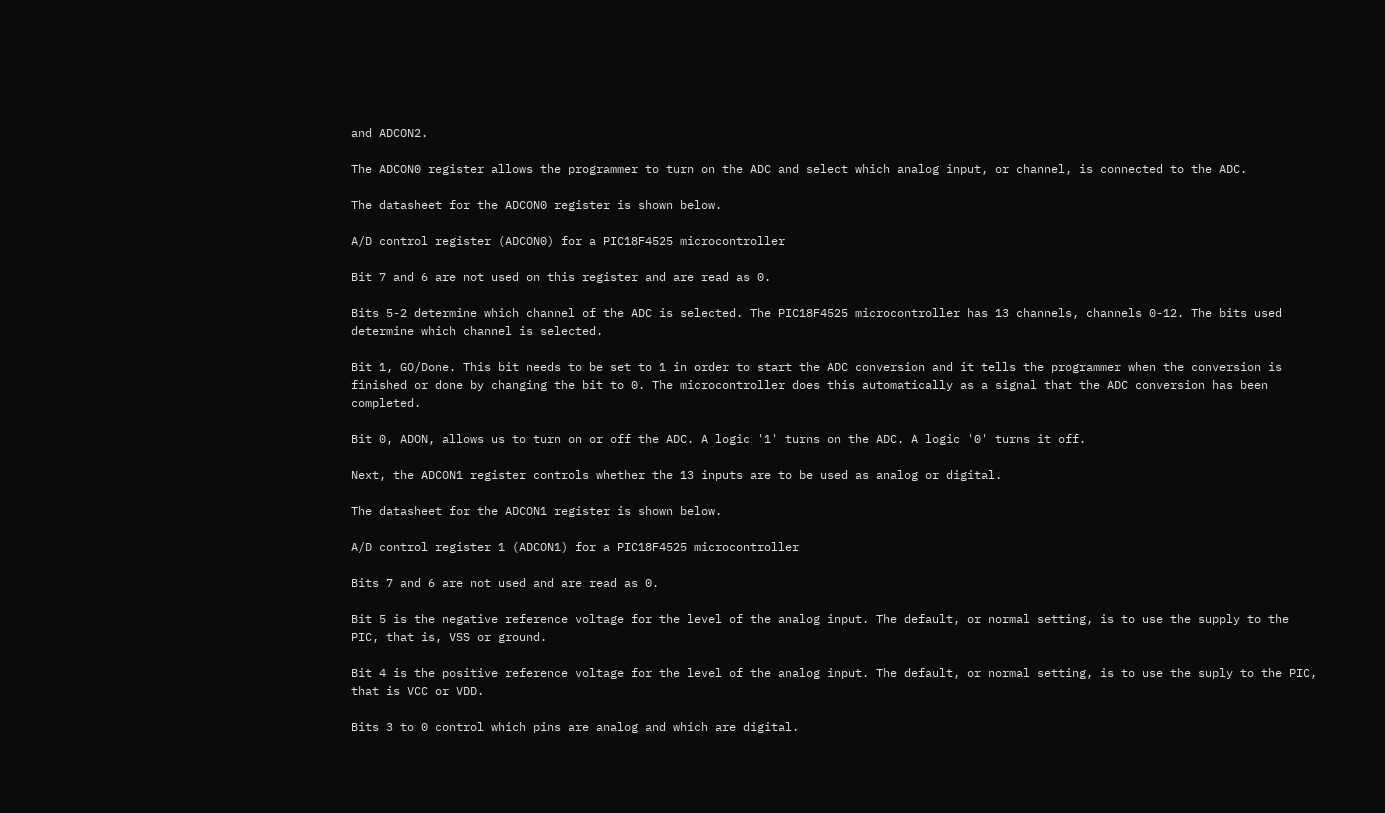and ADCON2.

The ADCON0 register allows the programmer to turn on the ADC and select which analog input, or channel, is connected to the ADC.

The datasheet for the ADCON0 register is shown below.

A/D control register (ADCON0) for a PIC18F4525 microcontroller

Bit 7 and 6 are not used on this register and are read as 0.

Bits 5-2 determine which channel of the ADC is selected. The PIC18F4525 microcontroller has 13 channels, channels 0-12. The bits used determine which channel is selected.

Bit 1, GO/Done. This bit needs to be set to 1 in order to start the ADC conversion and it tells the programmer when the conversion is finished or done by changing the bit to 0. The microcontroller does this automatically as a signal that the ADC conversion has been completed.

Bit 0, ADON, allows us to turn on or off the ADC. A logic '1' turns on the ADC. A logic '0' turns it off.

Next, the ADCON1 register controls whether the 13 inputs are to be used as analog or digital.

The datasheet for the ADCON1 register is shown below.

A/D control register 1 (ADCON1) for a PIC18F4525 microcontroller

Bits 7 and 6 are not used and are read as 0.

Bit 5 is the negative reference voltage for the level of the analog input. The default, or normal setting, is to use the supply to the PIC, that is, VSS or ground.

Bit 4 is the positive reference voltage for the level of the analog input. The default, or normal setting, is to use the suply to the PIC, that is VCC or VDD.

Bits 3 to 0 control which pins are analog and which are digital.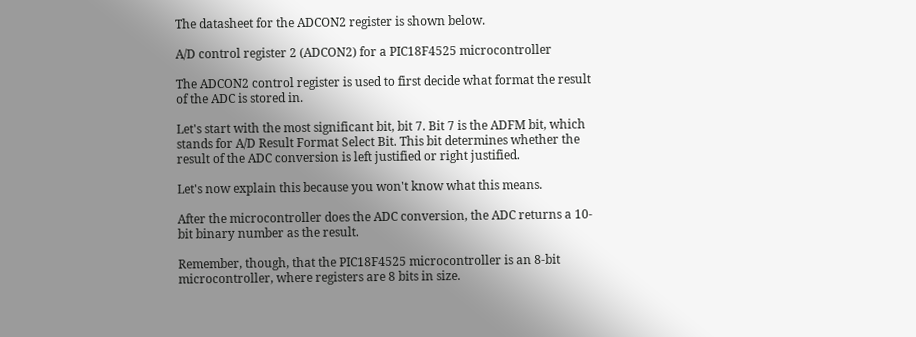The datasheet for the ADCON2 register is shown below.

A/D control register 2 (ADCON2) for a PIC18F4525 microcontroller

The ADCON2 control register is used to first decide what format the result of the ADC is stored in.

Let's start with the most significant bit, bit 7. Bit 7 is the ADFM bit, which stands for A/D Result Format Select Bit. This bit determines whether the result of the ADC conversion is left justified or right justified.

Let's now explain this because you won't know what this means.

After the microcontroller does the ADC conversion, the ADC returns a 10-bit binary number as the result.

Remember, though, that the PIC18F4525 microcontroller is an 8-bit microcontroller, where registers are 8 bits in size.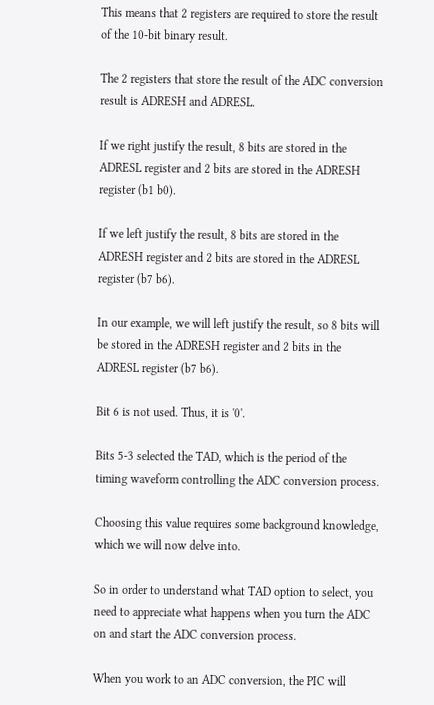This means that 2 registers are required to store the result of the 10-bit binary result.

The 2 registers that store the result of the ADC conversion result is ADRESH and ADRESL.

If we right justify the result, 8 bits are stored in the ADRESL register and 2 bits are stored in the ADRESH register (b1 b0).

If we left justify the result, 8 bits are stored in the ADRESH register and 2 bits are stored in the ADRESL register (b7 b6).

In our example, we will left justify the result, so 8 bits will be stored in the ADRESH register and 2 bits in the ADRESL register (b7 b6).

Bit 6 is not used. Thus, it is '0'.

Bits 5-3 selected the TAD, which is the period of the timing waveform controlling the ADC conversion process.

Choosing this value requires some background knowledge, which we will now delve into.

So in order to understand what TAD option to select, you need to appreciate what happens when you turn the ADC on and start the ADC conversion process.

When you work to an ADC conversion, the PIC will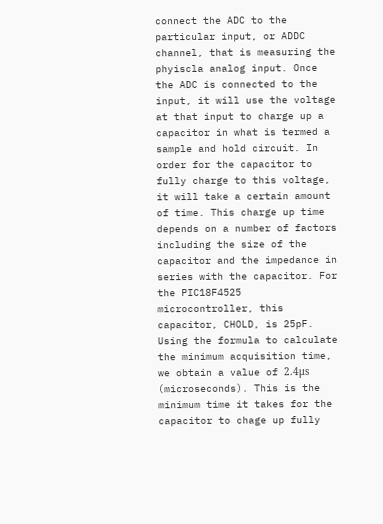connect the ADC to the particular input, or ADDC channel, that is measuring the phyiscla analog input. Once the ADC is connected to the input, it will use the voltage at that input to charge up a capacitor in what is termed a sample and hold circuit. In order for the capacitor to fully charge to this voltage, it will take a certain amount of time. This charge up time depends on a number of factors including the size of the capacitor and the impedance in series with the capacitor. For the PIC18F4525 microcontroller, this capacitor, CHOLD, is 25pF. Using the formula to calculate the minimum acquisition time, we obtain a value of 2.4μs (microseconds). This is the minimum time it takes for the capacitor to chage up fully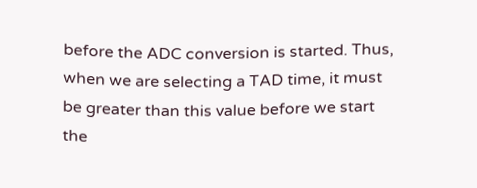before the ADC conversion is started. Thus, when we are selecting a TAD time, it must be greater than this value before we start the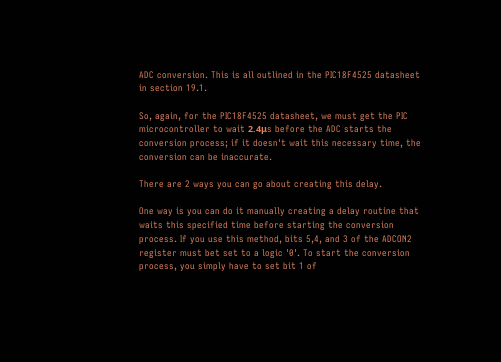ADC conversion. This is all outlined in the PIC18F4525 datasheet in section 19.1.

So, again, for the PIC18F4525 datasheet, we must get the PIC microcontroller to wait 2.4μs before the ADC starts the conversion process; if it doesn't wait this necessary time, the conversion can be inaccurate.

There are 2 ways you can go about creating this delay.

One way is you can do it manually creating a delay routine that waits this specified time before starting the conversion process. If you use this method, bits 5,4, and 3 of the ADCON2 register must bet set to a logic '0'. To start the conversion process, you simply have to set bit 1 of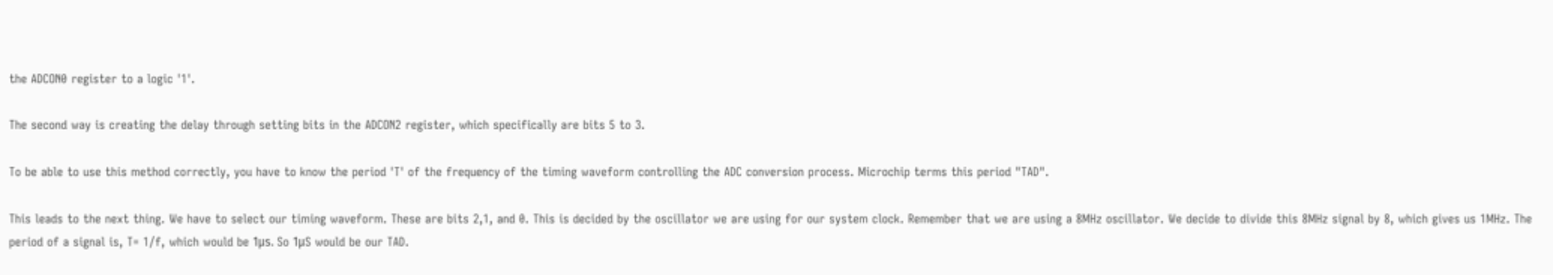the ADCON0 register to a logic '1'.

The second way is creating the delay through setting bits in the ADCON2 register, which specifically are bits 5 to 3.

To be able to use this method correctly, you have to know the period 'T' of the frequency of the timing waveform controlling the ADC conversion process. Microchip terms this period "TAD".

This leads to the next thing. We have to select our timing waveform. These are bits 2,1, and 0. This is decided by the oscillator we are using for our system clock. Remember that we are using a 8MHz oscillator. We decide to divide this 8MHz signal by 8, which gives us 1MHz. The period of a signal is, T= 1/f, which would be 1μs. So 1μS would be our TAD.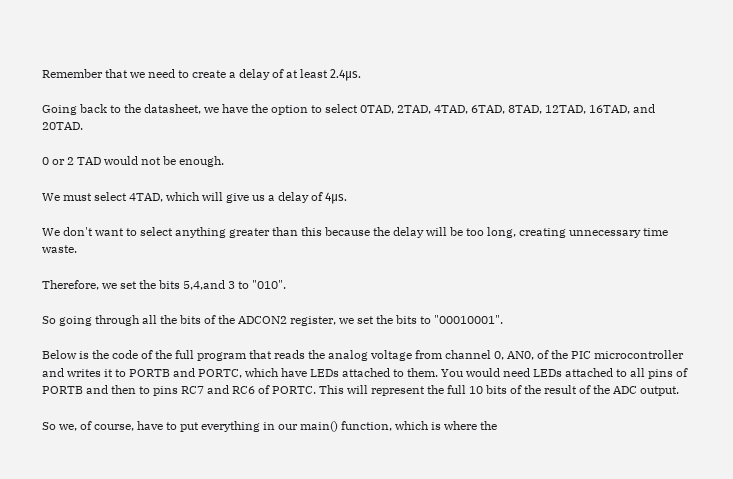Remember that we need to create a delay of at least 2.4μs.

Going back to the datasheet, we have the option to select 0TAD, 2TAD, 4TAD, 6TAD, 8TAD, 12TAD, 16TAD, and 20TAD.

0 or 2 TAD would not be enough.

We must select 4TAD, which will give us a delay of 4μs.

We don't want to select anything greater than this because the delay will be too long, creating unnecessary time waste.

Therefore, we set the bits 5,4,and 3 to "010".

So going through all the bits of the ADCON2 register, we set the bits to "00010001".

Below is the code of the full program that reads the analog voltage from channel 0, AN0, of the PIC microcontroller and writes it to PORTB and PORTC, which have LEDs attached to them. You would need LEDs attached to all pins of PORTB and then to pins RC7 and RC6 of PORTC. This will represent the full 10 bits of the result of the ADC output.

So we, of course, have to put everything in our main() function, which is where the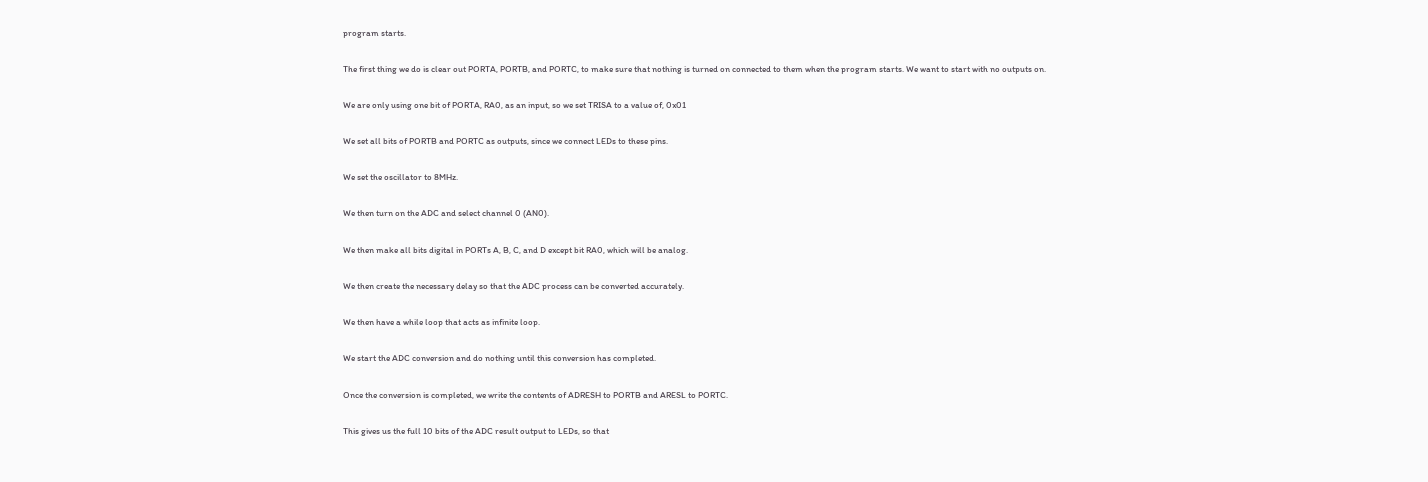program starts.

The first thing we do is clear out PORTA, PORTB, and PORTC, to make sure that nothing is turned on connected to them when the program starts. We want to start with no outputs on.

We are only using one bit of PORTA, RA0, as an input, so we set TRISA to a value of, 0x01

We set all bits of PORTB and PORTC as outputs, since we connect LEDs to these pins.

We set the oscillator to 8MHz.

We then turn on the ADC and select channel 0 (AN0).

We then make all bits digital in PORTs A, B, C, and D except bit RA0, which will be analog.

We then create the necessary delay so that the ADC process can be converted accurately.

We then have a while loop that acts as infinite loop.

We start the ADC conversion and do nothing until this conversion has completed.

Once the conversion is completed, we write the contents of ADRESH to PORTB and ARESL to PORTC.

This gives us the full 10 bits of the ADC result output to LEDs, so that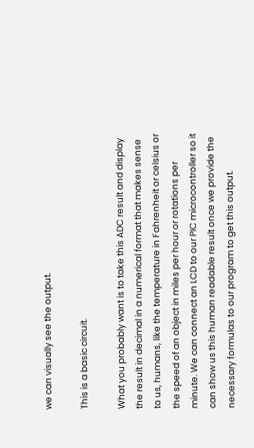we can visually see the output.

This is a basic circuit.

What you probably want is to take this ADC result and display the result in decimal in a numerical format that makes sense to us, humans, like the temperature in Fahrenheit or celsius or the speed of an object in miles per hour or rotations per minute. We can connect an LCD to our PIC microcontroller so it can show us this human readable result once we provide the necessary formulas to our program to get this output.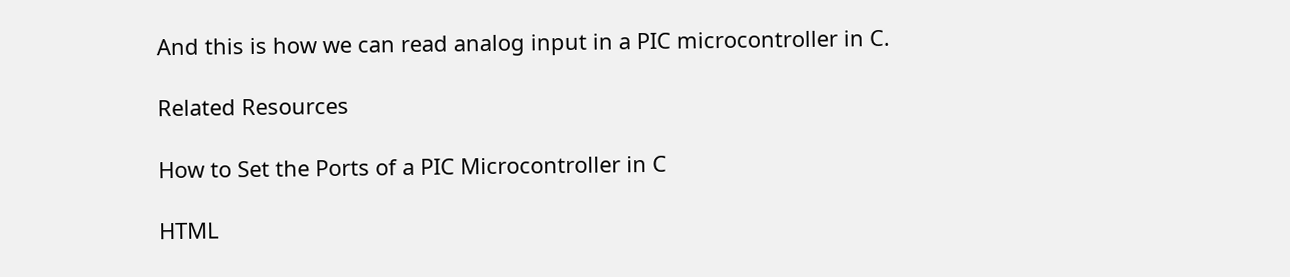And this is how we can read analog input in a PIC microcontroller in C.

Related Resources

How to Set the Ports of a PIC Microcontroller in C

HTML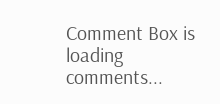Comment Box is loading comments...